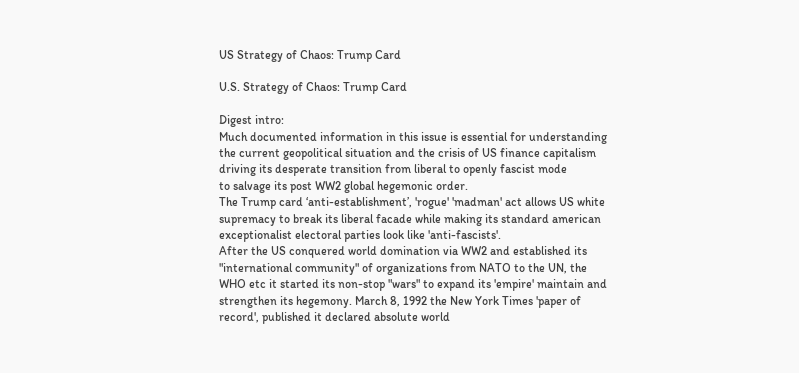US Strategy of Chaos: Trump Card

U.S. Strategy of Chaos: Trump Card

Digest intro:
Much documented information in this issue is essential for understanding the current geopolitical situation and the crisis of US finance capitalism driving its desperate transition from liberal to openly fascist mode
to salvage its post WW2 global hegemonic order.
The Trump card ‘anti-establishment’, 'rogue' 'madman' act allows US white supremacy to break its liberal facade while making its standard american exceptionalist electoral parties look like 'anti-fascists'.
After the US conquered world domination via WW2 and established its "international community" of organizations from NATO to the UN, the WHO etc it started its non-stop "wars" to expand its 'empire' maintain and strengthen its hegemony. March 8, 1992 the New York Times 'paper of record', published it declared absolute world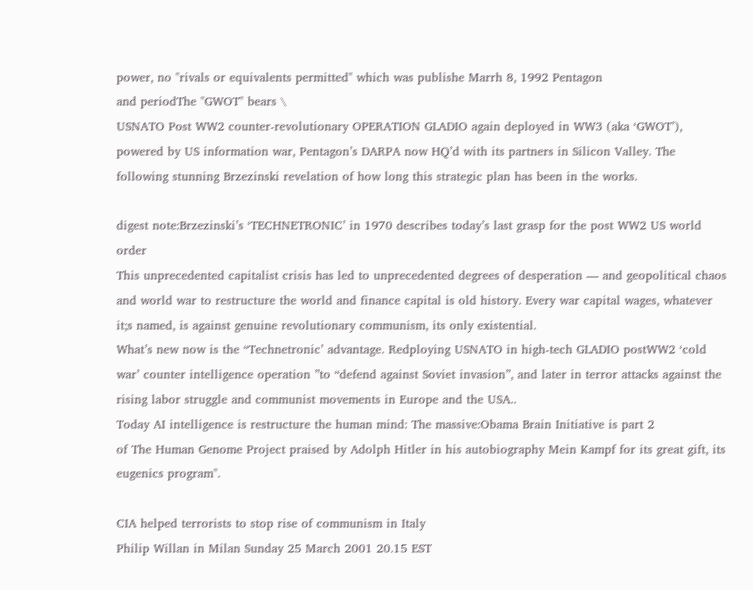power, no "rivals or equivalents permitted" which was publishe Marrh 8, 1992 Pentagon
and periodThe "GWOT" bears \
USNATO Post WW2 counter-revolutionary OPERATION GLADIO again deployed in WW3 (aka ‘GWOT’), powered by US information war, Pentagon’s DARPA now HQ’d with its partners in Silicon Valley. The following stunning Brzezinski revelation of how long this strategic plan has been in the works.

digest note:Brzezinski’s ‘TECHNETRONIC’ in 1970 describes today’s last grasp for the post WW2 US world order
This unprecedented capitalist crisis has led to unprecedented degrees of desperation — and geopolitical chaos and world war to restructure the world and finance capital is old history. Every war capital wages, whatever it;s named, is against genuine revolutionary communism, its only existential.
What’s new now is the “Technetronic’ advantage. Redploying USNATO in high-tech GLADIO postWW2 ‘cold war’ counter intelligence operation ”to “defend against Soviet invasion”, and later in terror attacks against the rising labor struggle and communist movements in Europe and the USA..
Today AI intelligence is restructure the human mind: The massive:Obama Brain Initiative is part 2
of The Human Genome Project praised by Adolph Hitler in his autobiography Mein Kampf for its great gift, its eugenics program".

CIA helped terrorists to stop rise of communism in Italy
Philip Willan in Milan Sunday 25 March 2001 20.15 EST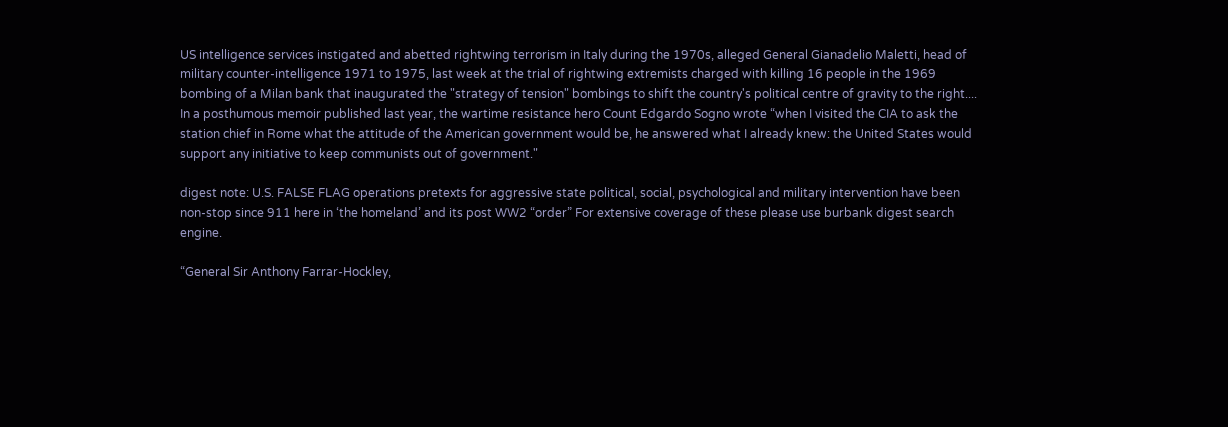US intelligence services instigated and abetted rightwing terrorism in Italy during the 1970s, alleged General Gianadelio Maletti, head of military counter-intelligence 1971 to 1975, last week at the trial of rightwing extremists charged with killing 16 people in the 1969 bombing of a Milan bank that inaugurated the "strategy of tension" bombings to shift the country's political centre of gravity to the right....
In a posthumous memoir published last year, the wartime resistance hero Count Edgardo Sogno wrote “when I visited the CIA to ask the station chief in Rome what the attitude of the American government would be, he answered what I already knew: the United States would support any initiative to keep communists out of government."

digest note: U.S. FALSE FLAG operations pretexts for aggressive state political, social, psychological and military intervention have been non-stop since 911 here in ‘the homeland’ and its post WW2 “order” For extensive coverage of these please use burbank digest search engine.

“General Sir Anthony Farrar-Hockley,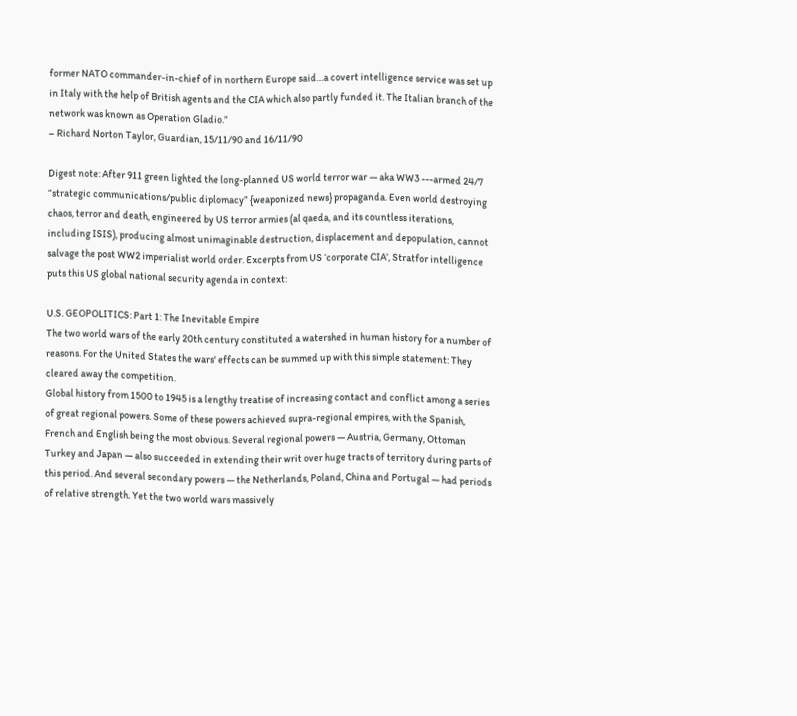former NATO commander-in-chief of in northern Europe said…a covert intelligence service was set up in Italy with the help of British agents and the CIA which also partly funded it. The Italian branch of the network was known as Operation Gladio.”
– Richard Norton Taylor, Guardian, 15/11/90 and 16/11/90

Digest note: After 911 green lighted the long-planned US world terror war — aka WW3 ---armed 24/7 “strategic communications/public diplomacy” {weaponized news} propaganda. Even world destroying chaos, terror and death, engineered by US terror armies (al qaeda, and its countless iterations, including ISIS), producing almost unimaginable destruction, displacement and depopulation, cannot salvage the post WW2 imperialist world order. Excerpts from US ‘corporate CIA’, Stratfor intelligence puts this US global national security agenda in context:

U.S. GEOPOLITICS: Part 1: The Inevitable Empire
The two world wars of the early 20th century constituted a watershed in human history for a number of reasons. For the United States the wars' effects can be summed up with this simple statement: They cleared away the competition.
Global history from 1500 to 1945 is a lengthy treatise of increasing contact and conflict among a series of great regional powers. Some of these powers achieved supra-regional empires, with the Spanish, French and English being the most obvious. Several regional powers — Austria, Germany, Ottoman Turkey and Japan — also succeeded in extending their writ over huge tracts of territory during parts of this period. And several secondary powers — the Netherlands, Poland, China and Portugal — had periods of relative strength. Yet the two world wars massively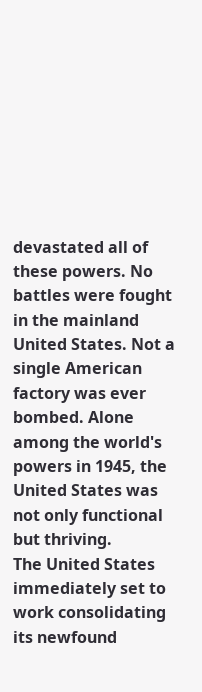devastated all of these powers. No battles were fought in the mainland United States. Not a single American factory was ever bombed. Alone among the world's powers in 1945, the United States was not only functional but thriving.
The United States immediately set to work consolidating its newfound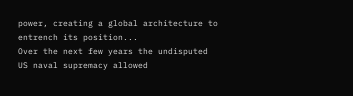power, creating a global architecture to entrench its position...
Over the next few years the undisputed US naval supremacy allowed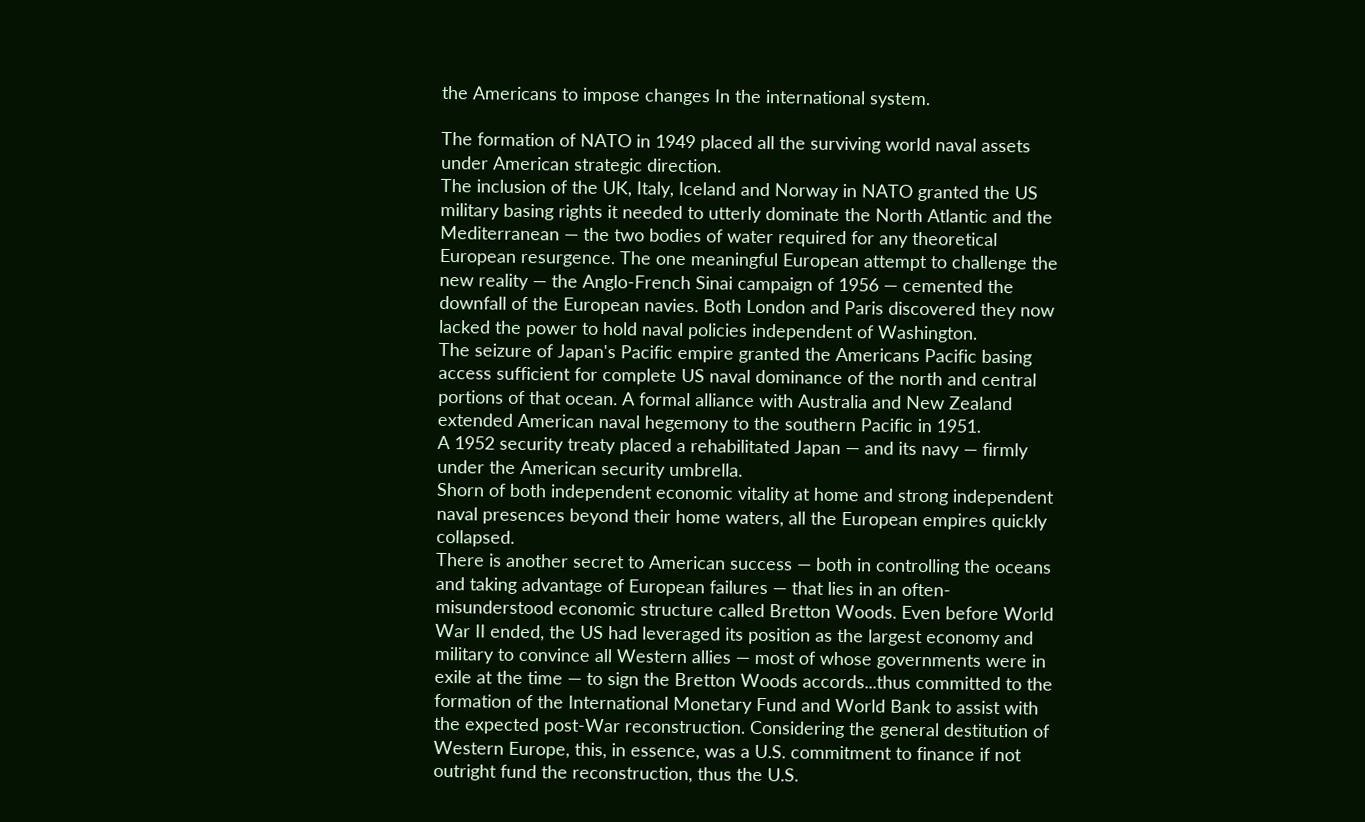the Americans to impose changes In the international system.

The formation of NATO in 1949 placed all the surviving world naval assets under American strategic direction.
The inclusion of the UK, Italy, Iceland and Norway in NATO granted the US military basing rights it needed to utterly dominate the North Atlantic and the Mediterranean — the two bodies of water required for any theoretical European resurgence. The one meaningful European attempt to challenge the new reality — the Anglo-French Sinai campaign of 1956 — cemented the downfall of the European navies. Both London and Paris discovered they now lacked the power to hold naval policies independent of Washington.
The seizure of Japan's Pacific empire granted the Americans Pacific basing access sufficient for complete US naval dominance of the north and central portions of that ocean. A formal alliance with Australia and New Zealand extended American naval hegemony to the southern Pacific in 1951.
A 1952 security treaty placed a rehabilitated Japan — and its navy — firmly under the American security umbrella.
Shorn of both independent economic vitality at home and strong independent naval presences beyond their home waters, all the European empires quickly collapsed.
There is another secret to American success — both in controlling the oceans and taking advantage of European failures — that lies in an often-misunderstood economic structure called Bretton Woods. Even before World War II ended, the US had leveraged its position as the largest economy and military to convince all Western allies — most of whose governments were in exile at the time — to sign the Bretton Woods accords...thus committed to the formation of the International Monetary Fund and World Bank to assist with the expected post-War reconstruction. Considering the general destitution of Western Europe, this, in essence, was a U.S. commitment to finance if not outright fund the reconstruction, thus the U.S.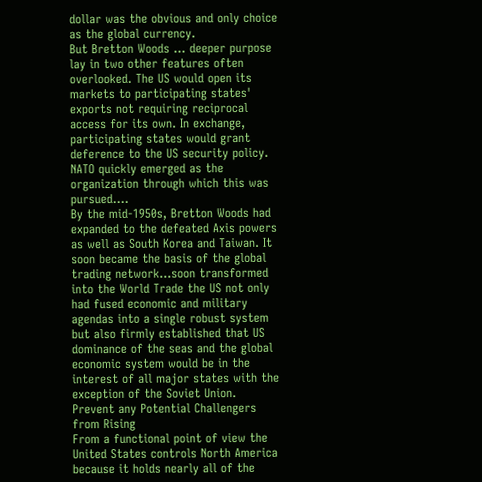dollar was the obvious and only choice as the global currency.
But Bretton Woods ... deeper purpose lay in two other features often overlooked. The US would open its markets to participating states' exports not requiring reciprocal access for its own. In exchange, participating states would grant deference to the US security policy. NATO quickly emerged as the organization through which this was pursued....
By the mid-1950s, Bretton Woods had expanded to the defeated Axis powers as well as South Korea and Taiwan. It soon became the basis of the global trading network...soon transformed into the World Trade the US not only had fused economic and military agendas into a single robust system but also firmly established that US dominance of the seas and the global economic system would be in the interest of all major states with the exception of the Soviet Union.
Prevent any Potential Challengers from Rising
From a functional point of view the United States controls North America because it holds nearly all of the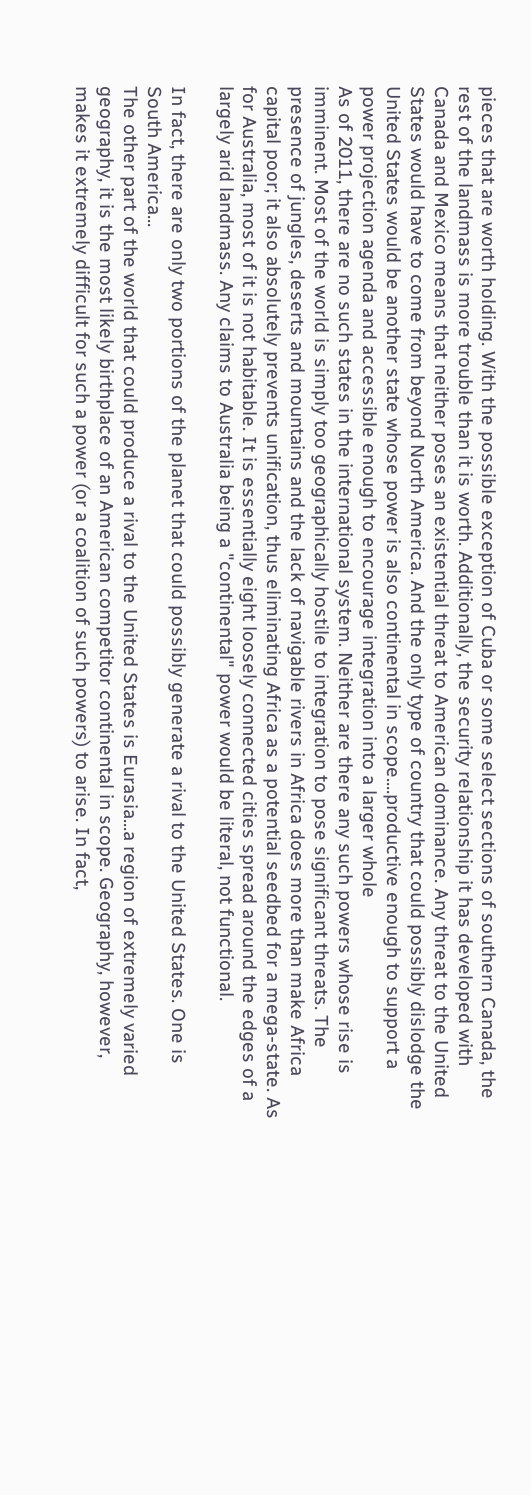pieces that are worth holding. With the possible exception of Cuba or some select sections of southern Canada, the rest of the landmass is more trouble than it is worth. Additionally, the security relationship it has developed with Canada and Mexico means that neither poses an existential threat to American dominance. Any threat to the United States would have to come from beyond North America. And the only type of country that could possibly dislodge the United States would be another state whose power is also continental in scope....productive enough to support a power projection agenda and accessible enough to encourage integration into a larger whole
As of 2011, there are no such states in the international system. Neither are there any such powers whose rise is imminent. Most of the world is simply too geographically hostile to integration to pose significant threats. The presence of jungles, deserts and mountains and the lack of navigable rivers in Africa does more than make Africa capital poor; it also absolutely prevents unification, thus eliminating Africa as a potential seedbed for a mega-state. As for Australia, most of it is not habitable. It is essentially eight loosely connected cities spread around the edges of a largely arid landmass. Any claims to Australia being a "continental" power would be literal, not functional.

In fact, there are only two portions of the planet that could possibly generate a rival to the United States. One is South America...
The other part of the world that could produce a rival to the United States is Eurasia...a region of extremely varied geography, it is the most likely birthplace of an American competitor continental in scope. Geography, however, makes it extremely difficult for such a power (or a coalition of such powers) to arise. In fact,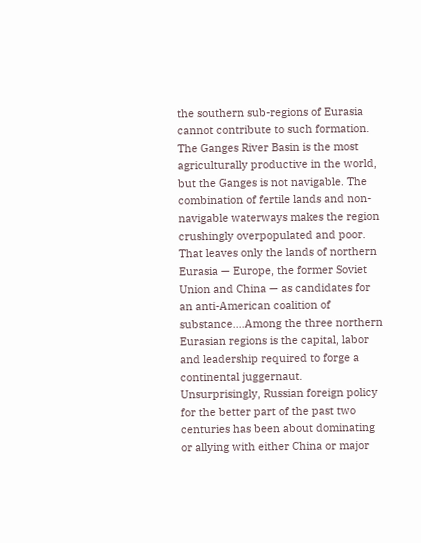the southern sub-regions of Eurasia cannot contribute to such formation. The Ganges River Basin is the most agriculturally productive in the world, but the Ganges is not navigable. The combination of fertile lands and non-navigable waterways makes the region crushingly overpopulated and poor.
That leaves only the lands of northern Eurasia — Europe, the former Soviet Union and China — as candidates for an anti-American coalition of substance....Among the three northern Eurasian regions is the capital, labor and leadership required to forge a continental juggernaut. Unsurprisingly, Russian foreign policy for the better part of the past two centuries has been about dominating or allying with either China or major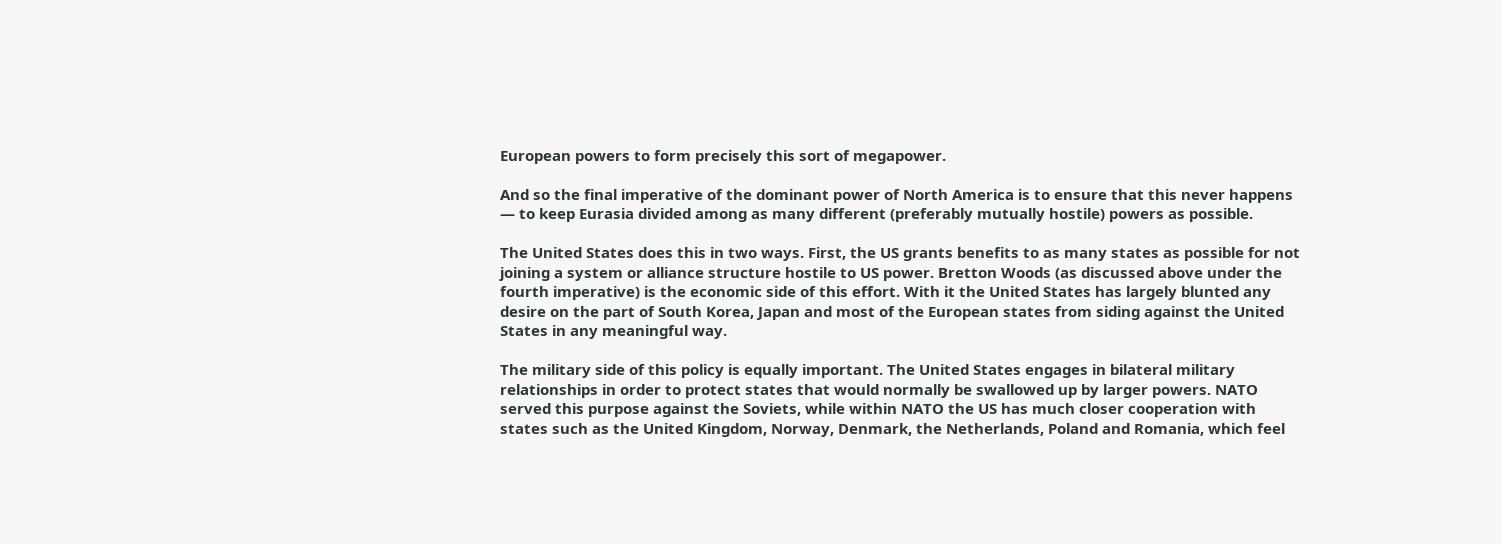European powers to form precisely this sort of megapower.

And so the final imperative of the dominant power of North America is to ensure that this never happens — to keep Eurasia divided among as many different (preferably mutually hostile) powers as possible.

The United States does this in two ways. First, the US grants benefits to as many states as possible for not joining a system or alliance structure hostile to US power. Bretton Woods (as discussed above under the fourth imperative) is the economic side of this effort. With it the United States has largely blunted any desire on the part of South Korea, Japan and most of the European states from siding against the United States in any meaningful way.

The military side of this policy is equally important. The United States engages in bilateral military relationships in order to protect states that would normally be swallowed up by larger powers. NATO served this purpose against the Soviets, while within NATO the US has much closer cooperation with states such as the United Kingdom, Norway, Denmark, the Netherlands, Poland and Romania, which feel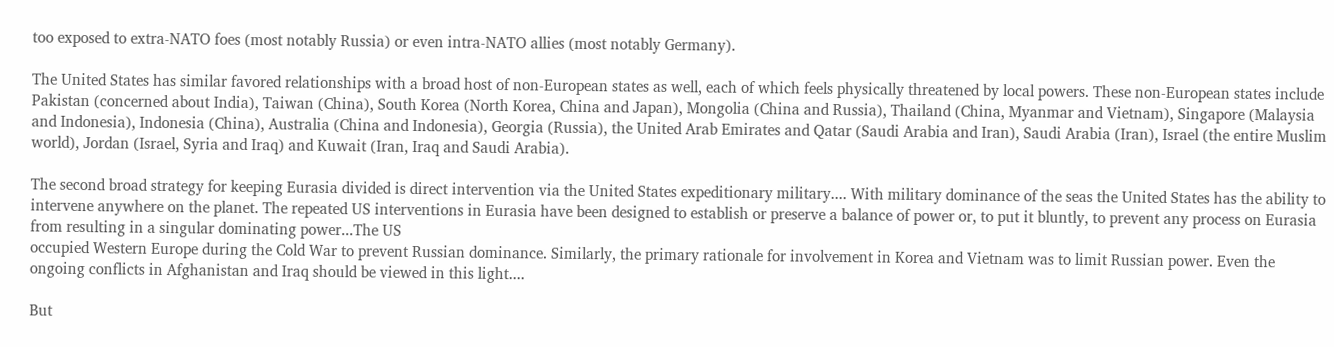too exposed to extra-NATO foes (most notably Russia) or even intra-NATO allies (most notably Germany).

The United States has similar favored relationships with a broad host of non-European states as well, each of which feels physically threatened by local powers. These non-European states include Pakistan (concerned about India), Taiwan (China), South Korea (North Korea, China and Japan), Mongolia (China and Russia), Thailand (China, Myanmar and Vietnam), Singapore (Malaysia and Indonesia), Indonesia (China), Australia (China and Indonesia), Georgia (Russia), the United Arab Emirates and Qatar (Saudi Arabia and Iran), Saudi Arabia (Iran), Israel (the entire Muslim world), Jordan (Israel, Syria and Iraq) and Kuwait (Iran, Iraq and Saudi Arabia).

The second broad strategy for keeping Eurasia divided is direct intervention via the United States expeditionary military.... With military dominance of the seas the United States has the ability to intervene anywhere on the planet. The repeated US interventions in Eurasia have been designed to establish or preserve a balance of power or, to put it bluntly, to prevent any process on Eurasia from resulting in a singular dominating power...The US
occupied Western Europe during the Cold War to prevent Russian dominance. Similarly, the primary rationale for involvement in Korea and Vietnam was to limit Russian power. Even the ongoing conflicts in Afghanistan and Iraq should be viewed in this light....

But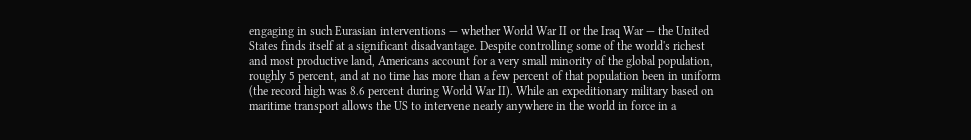engaging in such Eurasian interventions — whether World War II or the Iraq War — the United States finds itself at a significant disadvantage. Despite controlling some of the world's richest and most productive land, Americans account for a very small minority of the global population, roughly 5 percent, and at no time has more than a few percent of that population been in uniform (the record high was 8.6 percent during World War II). While an expeditionary military based on maritime transport allows the US to intervene nearly anywhere in the world in force in a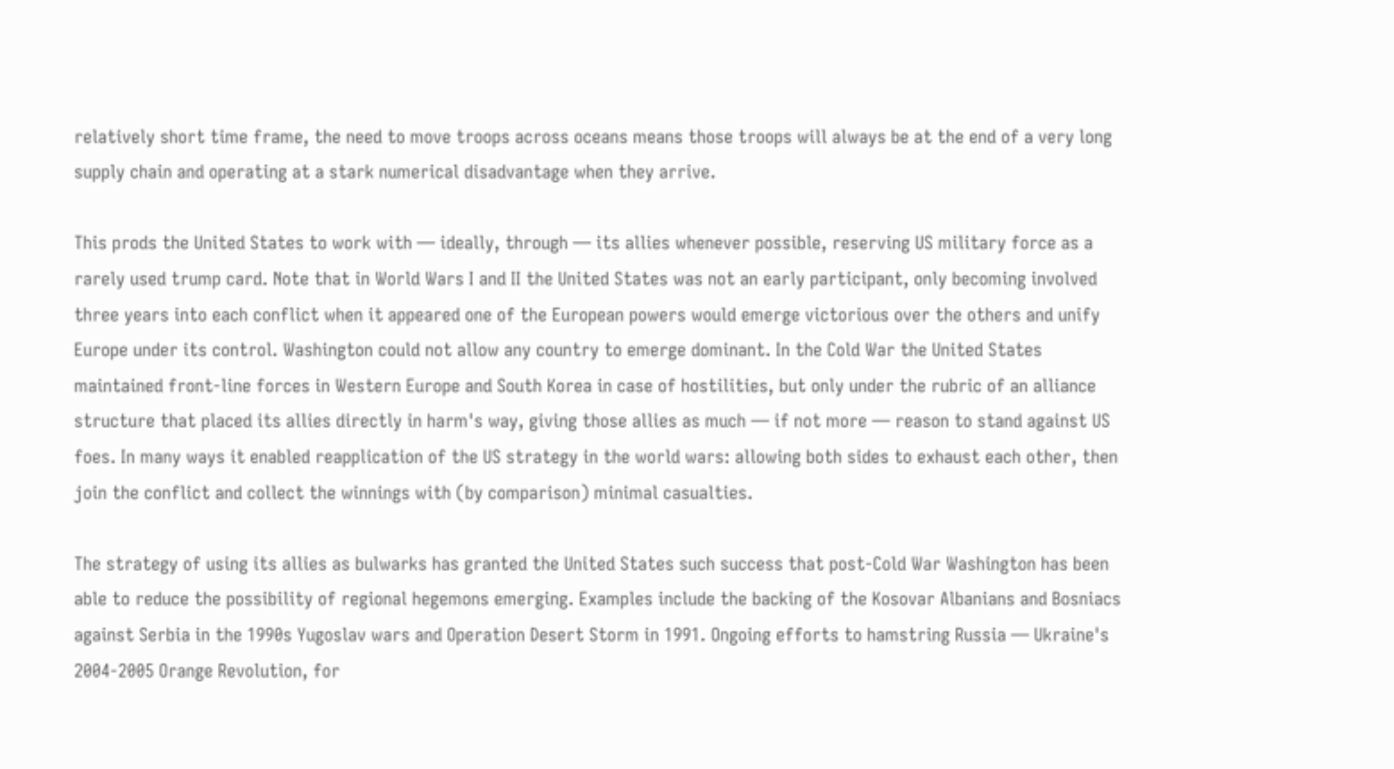relatively short time frame, the need to move troops across oceans means those troops will always be at the end of a very long supply chain and operating at a stark numerical disadvantage when they arrive.

This prods the United States to work with — ideally, through — its allies whenever possible, reserving US military force as a rarely used trump card. Note that in World Wars I and II the United States was not an early participant, only becoming involved three years into each conflict when it appeared one of the European powers would emerge victorious over the others and unify Europe under its control. Washington could not allow any country to emerge dominant. In the Cold War the United States maintained front-line forces in Western Europe and South Korea in case of hostilities, but only under the rubric of an alliance structure that placed its allies directly in harm's way, giving those allies as much — if not more — reason to stand against US foes. In many ways it enabled reapplication of the US strategy in the world wars: allowing both sides to exhaust each other, then join the conflict and collect the winnings with (by comparison) minimal casualties.

The strategy of using its allies as bulwarks has granted the United States such success that post-Cold War Washington has been able to reduce the possibility of regional hegemons emerging. Examples include the backing of the Kosovar Albanians and Bosniacs against Serbia in the 1990s Yugoslav wars and Operation Desert Storm in 1991. Ongoing efforts to hamstring Russia — Ukraine's 2004-2005 Orange Revolution, for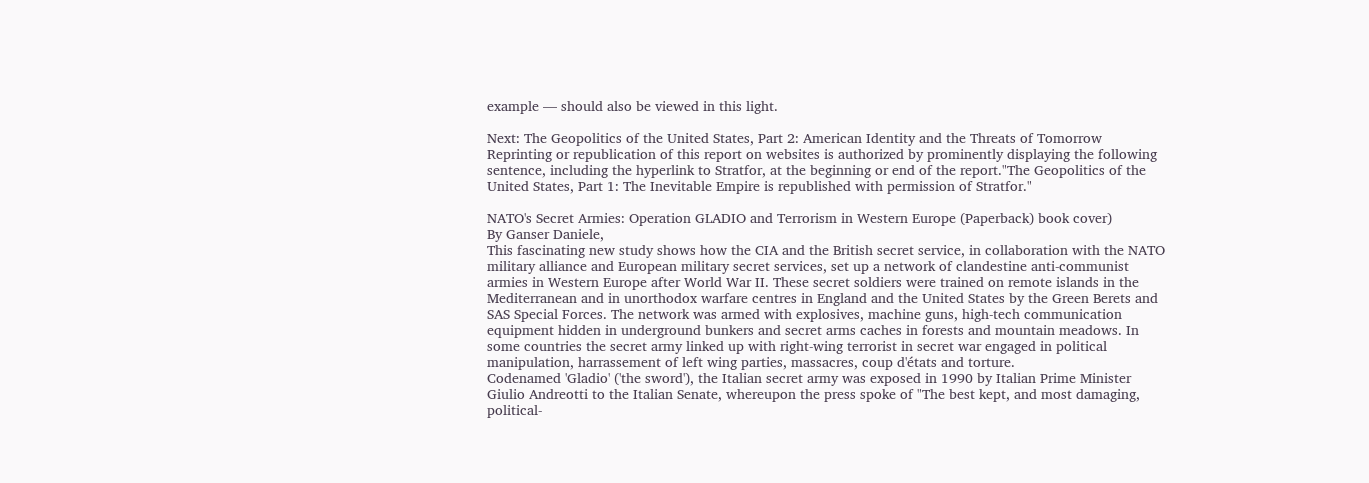example — should also be viewed in this light.

Next: The Geopolitics of the United States, Part 2: American Identity and the Threats of Tomorrow
Reprinting or republication of this report on websites is authorized by prominently displaying the following sentence, including the hyperlink to Stratfor, at the beginning or end of the report."The Geopolitics of the United States, Part 1: The Inevitable Empire is republished with permission of Stratfor."

NATO's Secret Armies: Operation GLADIO and Terrorism in Western Europe (Paperback) book cover)
By Ganser Daniele,
This fascinating new study shows how the CIA and the British secret service, in collaboration with the NATO military alliance and European military secret services, set up a network of clandestine anti-communist armies in Western Europe after World War II. These secret soldiers were trained on remote islands in the Mediterranean and in unorthodox warfare centres in England and the United States by the Green Berets and SAS Special Forces. The network was armed with explosives, machine guns, high-tech communication equipment hidden in underground bunkers and secret arms caches in forests and mountain meadows. In some countries the secret army linked up with right-wing terrorist in secret war engaged in political manipulation, harrassement of left wing parties, massacres, coup d'états and torture.
Codenamed 'Gladio' ('the sword'), the Italian secret army was exposed in 1990 by Italian Prime Minister Giulio Andreotti to the Italian Senate, whereupon the press spoke of "The best kept, and most damaging, political-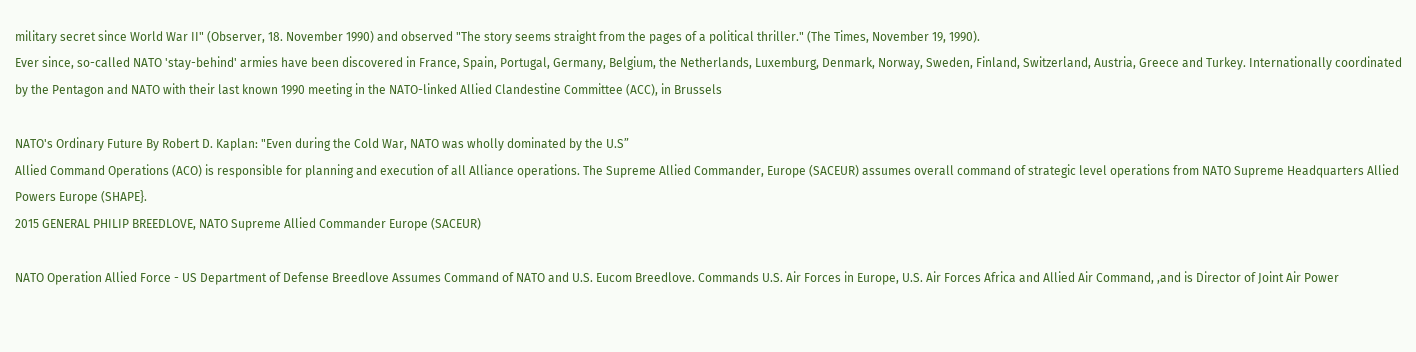military secret since World War II" (Observer, 18. November 1990) and observed "The story seems straight from the pages of a political thriller." (The Times, November 19, 1990).
Ever since, so-called NATO 'stay-behind' armies have been discovered in France, Spain, Portugal, Germany, Belgium, the Netherlands, Luxemburg, Denmark, Norway, Sweden, Finland, Switzerland, Austria, Greece and Turkey. Internationally coordinated by the Pentagon and NATO with their last known 1990 meeting in the NATO-linked Allied Clandestine Committee (ACC), in Brussels

NATO's Ordinary Future By Robert D. Kaplan: "Even during the Cold War, NATO was wholly dominated by the U.S”
Allied Command Operations (ACO) is responsible for planning and execution of all Alliance operations. The Supreme Allied Commander, Europe (SACEUR) assumes overall command of strategic level operations from NATO Supreme Headquarters Allied Powers Europe (SHAPE}.
2015 GENERAL PHILIP BREEDLOVE, NATO Supreme Allied Commander Europe (SACEUR)

NATO Operation Allied Force - US Department of Defense Breedlove Assumes Command of NATO and U.S. Eucom Breedlove. Commands U.S. Air Forces in Europe, U.S. Air Forces Africa and Allied Air Command, ,and is Director of Joint Air Power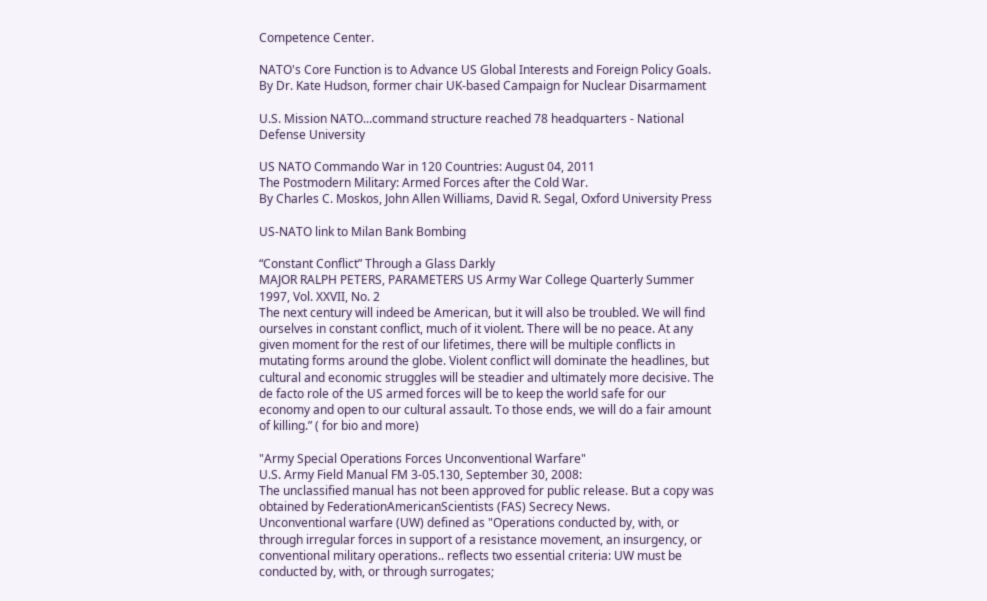Competence Center.

NATO's Core Function is to Advance US Global Interests and Foreign Policy Goals.
By Dr. Kate Hudson, former chair UK-based Campaign for Nuclear Disarmament

U.S. Mission NATO...command structure reached 78 headquarters - National Defense University

US NATO Commando War in 120 Countries: August 04, 2011
The Postmodern Military: Armed Forces after the Cold War.
By Charles C. Moskos, John Allen Williams, David R. Segal, Oxford University Press

US-NATO link to Milan Bank Bombing

“Constant Conflict” Through a Glass Darkly
MAJOR RALPH PETERS, PARAMETERS US Army War College Quarterly Summer 1997, Vol. XXVII, No. 2
The next century will indeed be American, but it will also be troubled. We will find ourselves in constant conflict, much of it violent. There will be no peace. At any given moment for the rest of our lifetimes, there will be multiple conflicts in mutating forms around the globe. Violent conflict will dominate the headlines, but cultural and economic struggles will be steadier and ultimately more decisive. The de facto role of the US armed forces will be to keep the world safe for our economy and open to our cultural assault. To those ends, we will do a fair amount of killing.” ( for bio and more)

"Army Special Operations Forces Unconventional Warfare"
U.S. Army Field Manual FM 3-05.130, September 30, 2008:
The unclassified manual has not been approved for public release. But a copy was obtained by FederationAmericanScientists (FAS) Secrecy News.
Unconventional warfare (UW) defined as "Operations conducted by, with, or through irregular forces in support of a resistance movement, an insurgency, or conventional military operations.. reflects two essential criteria: UW must be conducted by, with, or through surrogates;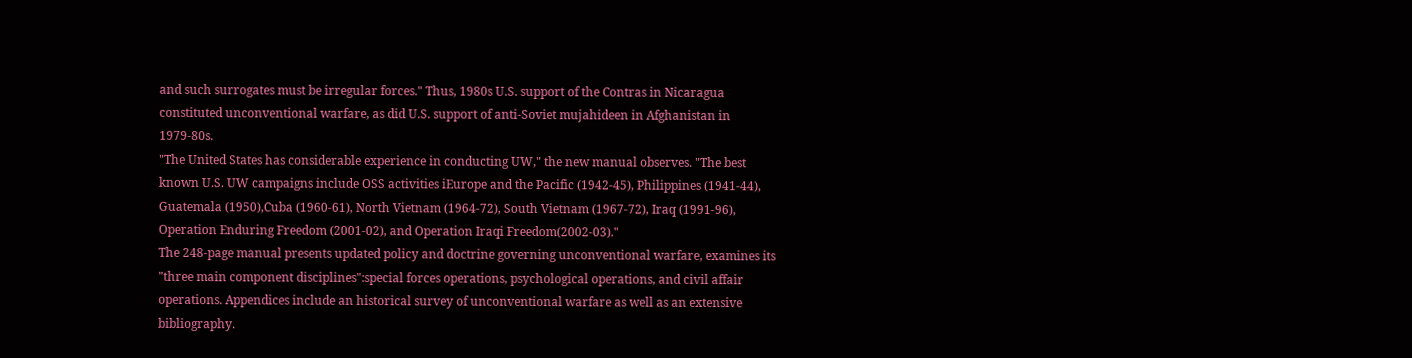and such surrogates must be irregular forces." Thus, 1980s U.S. support of the Contras in Nicaragua constituted unconventional warfare, as did U.S. support of anti-Soviet mujahideen in Afghanistan in 1979-80s.
"The United States has considerable experience in conducting UW," the new manual observes. "The best known U.S. UW campaigns include OSS activities iEurope and the Pacific (1942-45), Philippines (1941-44), Guatemala (1950),Cuba (1960-61), North Vietnam (1964-72), South Vietnam (1967-72), Iraq (1991-96), Operation Enduring Freedom (2001-02), and Operation Iraqi Freedom(2002-03)."
The 248-page manual presents updated policy and doctrine governing unconventional warfare, examines its "three main component disciplines":special forces operations, psychological operations, and civil affair operations. Appendices include an historical survey of unconventional warfare as well as an extensive bibliography.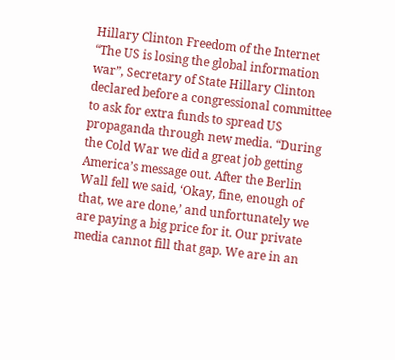Hillary Clinton Freedom of the Internet
“The US is losing the global information war”, Secretary of State Hillary Clinton declared before a congressional committee to ask for extra funds to spread US propaganda through new media. “During the Cold War we did a great job getting America’s message out. After the Berlin Wall fell we said, ‘Okay, fine, enough of that, we are done,’ and unfortunately we are paying a big price for it. Our private media cannot fill that gap. We are in an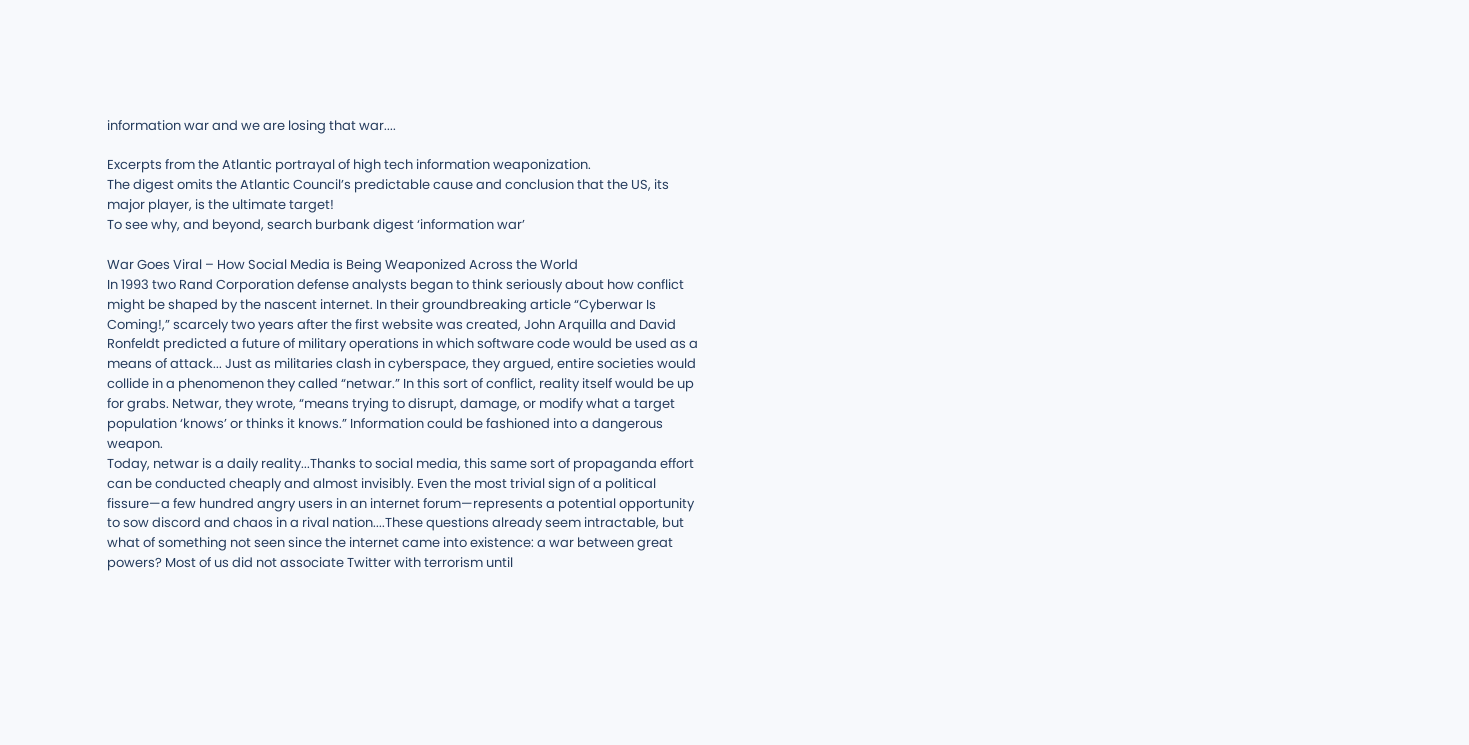information war and we are losing that war....

Excerpts from the Atlantic portrayal of high tech information weaponization.
The digest omits the Atlantic Council’s predictable cause and conclusion that the US, its major player, is the ultimate target!
To see why, and beyond, search burbank digest ‘information war’

War Goes Viral – How Social Media is Being Weaponized Across the World
In 1993 two Rand Corporation defense analysts began to think seriously about how conflict might be shaped by the nascent internet. In their groundbreaking article “Cyberwar Is Coming!,” scarcely two years after the first website was created, John Arquilla and David Ronfeldt predicted a future of military operations in which software code would be used as a means of attack... Just as militaries clash in cyberspace, they argued, entire societies would collide in a phenomenon they called “netwar.” In this sort of conflict, reality itself would be up for grabs. Netwar, they wrote, “means trying to disrupt, damage, or modify what a target population ‘knows’ or thinks it knows.” Information could be fashioned into a dangerous weapon.
Today, netwar is a daily reality...Thanks to social media, this same sort of propaganda effort can be conducted cheaply and almost invisibly. Even the most trivial sign of a political fissure—a few hundred angry users in an internet forum—represents a potential opportunity to sow discord and chaos in a rival nation....These questions already seem intractable, but what of something not seen since the internet came into existence: a war between great powers? Most of us did not associate Twitter with terrorism until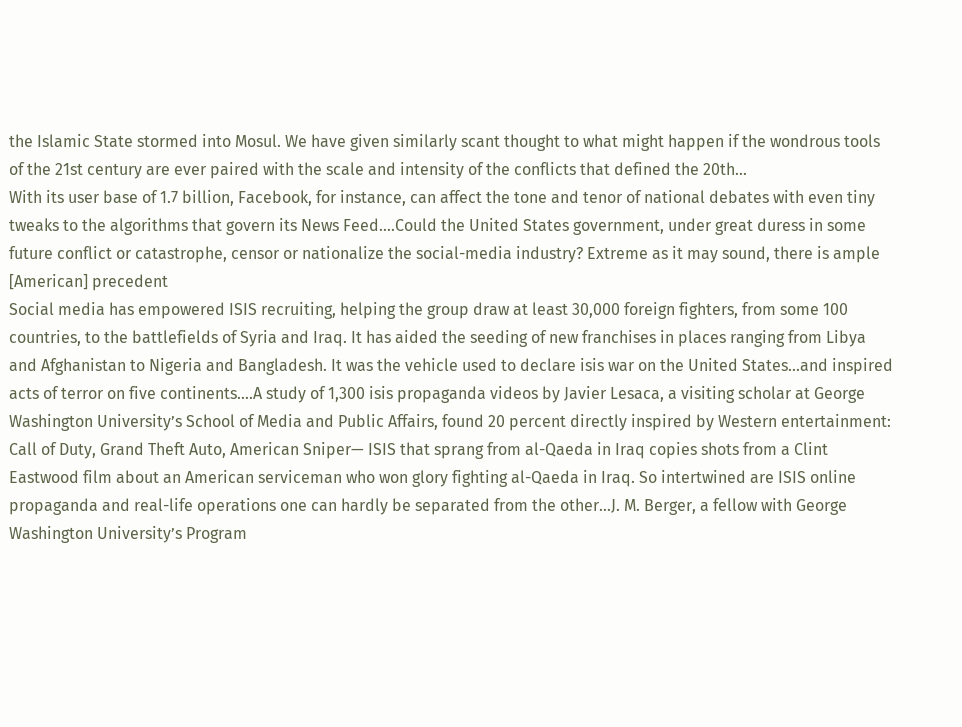the Islamic State stormed into Mosul. We have given similarly scant thought to what might happen if the wondrous tools of the 21st century are ever paired with the scale and intensity of the conflicts that defined the 20th...
With its user base of 1.7 billion, Facebook, for instance, can affect the tone and tenor of national debates with even tiny tweaks to the algorithms that govern its News Feed....Could the United States government, under great duress in some future conflict or catastrophe, censor or nationalize the social-media industry? Extreme as it may sound, there is ample [American] precedent
Social media has empowered ISIS recruiting, helping the group draw at least 30,000 foreign fighters, from some 100 countries, to the battlefields of Syria and Iraq. It has aided the seeding of new franchises in places ranging from Libya and Afghanistan to Nigeria and Bangladesh. It was the vehicle used to declare isis war on the United States...and inspired acts of terror on five continents....A study of 1,300 isis propaganda videos by Javier Lesaca, a visiting scholar at George Washington University’s School of Media and Public Affairs, found 20 percent directly inspired by Western entertainment: Call of Duty, Grand Theft Auto, American Sniper— ISIS that sprang from al-Qaeda in Iraq copies shots from a Clint Eastwood film about an American serviceman who won glory fighting al-Qaeda in Iraq. So intertwined are ISIS online propaganda and real-life operations one can hardly be separated from the other...J. M. Berger, a fellow with George Washington University’s Program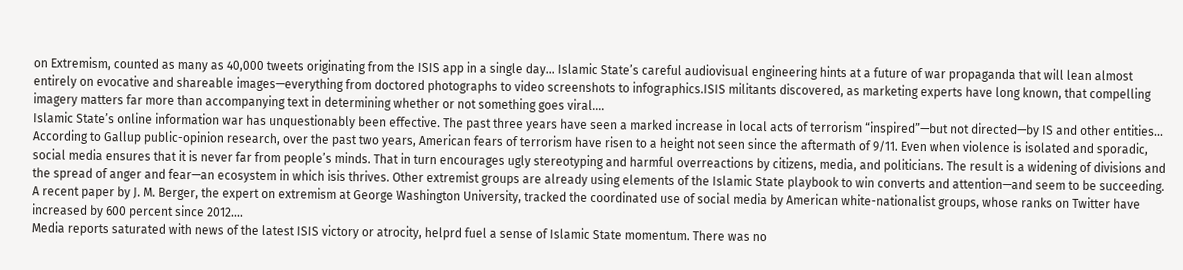on Extremism, counted as many as 40,000 tweets originating from the ISIS app in a single day... Islamic State’s careful audiovisual engineering hints at a future of war propaganda that will lean almost entirely on evocative and shareable images—everything from doctored photographs to video screenshots to infographics.ISIS militants discovered, as marketing experts have long known, that compelling imagery matters far more than accompanying text in determining whether or not something goes viral....
Islamic State’s online information war has unquestionably been effective. The past three years have seen a marked increase in local acts of terrorism “inspired”—but not directed—by IS and other entities...
According to Gallup public-opinion research, over the past two years, American fears of terrorism have risen to a height not seen since the aftermath of 9/11. Even when violence is isolated and sporadic, social media ensures that it is never far from people’s minds. That in turn encourages ugly stereotyping and harmful overreactions by citizens, media, and politicians. The result is a widening of divisions and the spread of anger and fear—an ecosystem in which isis thrives. Other extremist groups are already using elements of the Islamic State playbook to win converts and attention—and seem to be succeeding. A recent paper by J. M. Berger, the expert on extremism at George Washington University, tracked the coordinated use of social media by American white-nationalist groups, whose ranks on Twitter have increased by 600 percent since 2012....
Media reports saturated with news of the latest ISIS victory or atrocity, helprd fuel a sense of Islamic State momentum. There was no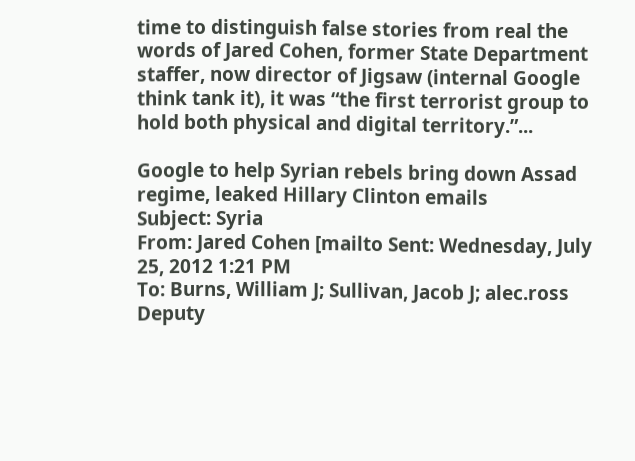time to distinguish false stories from real the words of Jared Cohen, former State Department staffer, now director of Jigsaw (internal Google think tank it), it was “the first terrorist group to hold both physical and digital territory.”...

Google to help Syrian rebels bring down Assad regime, leaked Hillary Clinton emails
Subject: Syria
From: Jared Cohen [mailto Sent: Wednesday, July 25, 2012 1:21 PM
To: Burns, William J; Sullivan, Jacob J; alec.ross
Deputy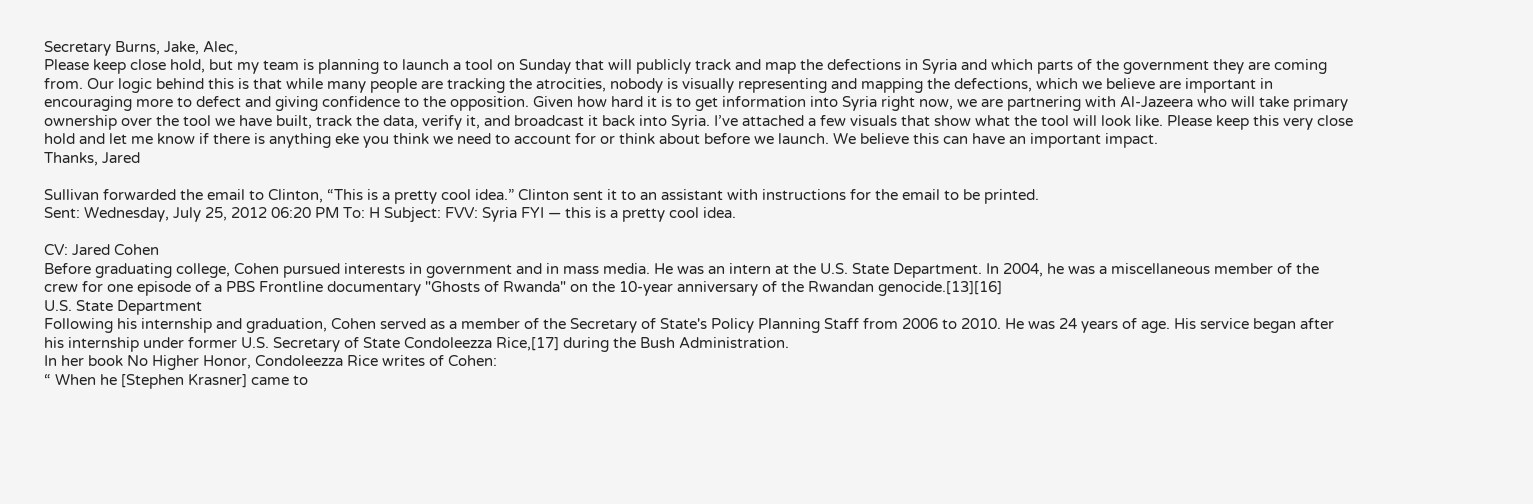Secretary Burns, Jake, Alec,
Please keep close hold, but my team is planning to launch a tool on Sunday that will publicly track and map the defections in Syria and which parts of the government they are coming from. Our logic behind this is that while many people are tracking the atrocities, nobody is visually representing and mapping the defections, which we believe are important in encouraging more to defect and giving confidence to the opposition. Given how hard it is to get information into Syria right now, we are partnering with Al-Jazeera who will take primary ownership over the tool we have built, track the data, verify it, and broadcast it back into Syria. I’ve attached a few visuals that show what the tool will look like. Please keep this very close hold and let me know if there is anything eke you think we need to account for or think about before we launch. We believe this can have an important impact.
Thanks, Jared

Sullivan forwarded the email to Clinton, “This is a pretty cool idea.” Clinton sent it to an assistant with instructions for the email to be printed.
Sent: Wednesday, July 25, 2012 06:20 PM To: H Subject: FVV: Syria FYI — this is a pretty cool idea.

CV: Jared Cohen
Before graduating college, Cohen pursued interests in government and in mass media. He was an intern at the U.S. State Department. In 2004, he was a miscellaneous member of the crew for one episode of a PBS Frontline documentary "Ghosts of Rwanda" on the 10-year anniversary of the Rwandan genocide.[13][16]
U.S. State Department
Following his internship and graduation, Cohen served as a member of the Secretary of State's Policy Planning Staff from 2006 to 2010. He was 24 years of age. His service began after his internship under former U.S. Secretary of State Condoleezza Rice,[17] during the Bush Administration.
In her book No Higher Honor, Condoleezza Rice writes of Cohen:
“ When he [Stephen Krasner] came to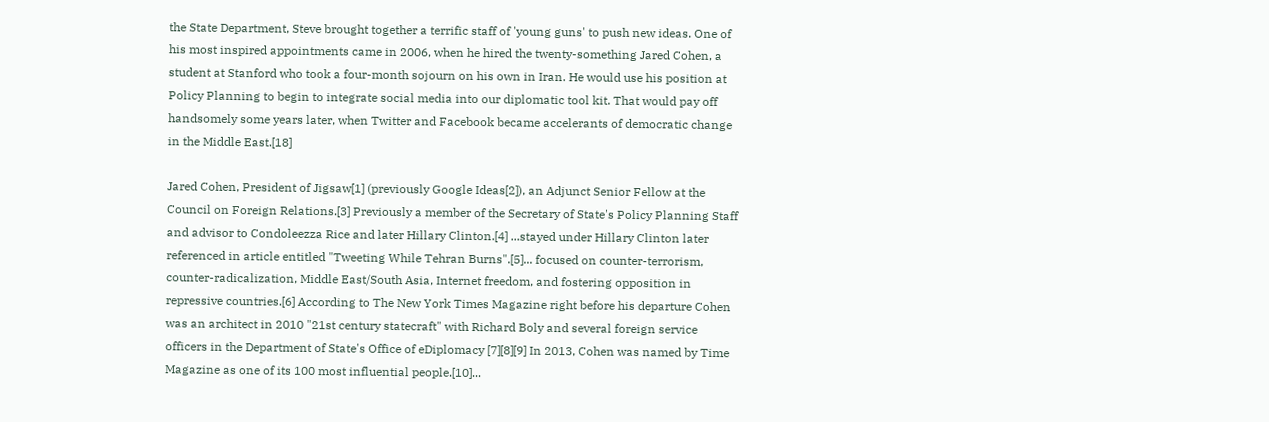the State Department, Steve brought together a terrific staff of 'young guns' to push new ideas. One of his most inspired appointments came in 2006, when he hired the twenty-something Jared Cohen, a student at Stanford who took a four-month sojourn on his own in Iran. He would use his position at Policy Planning to begin to integrate social media into our diplomatic tool kit. That would pay off handsomely some years later, when Twitter and Facebook became accelerants of democratic change in the Middle East.[18]

Jared Cohen, President of Jigsaw[1] (previously Google Ideas[2]), an Adjunct Senior Fellow at the Council on Foreign Relations.[3] Previously a member of the Secretary of State's Policy Planning Staff and advisor to Condoleezza Rice and later Hillary Clinton.[4] ...stayed under Hillary Clinton later referenced in article entitled "Tweeting While Tehran Burns".[5]... focused on counter-terrorism, counter-radicalization, Middle East/South Asia, Internet freedom, and fostering opposition in repressive countries.[6] According to The New York Times Magazine right before his departure Cohen was an architect in 2010 "21st century statecraft" with Richard Boly and several foreign service officers in the Department of State's Office of eDiplomacy [7][8][9] In 2013, Cohen was named by Time Magazine as one of its 100 most influential people.[10]...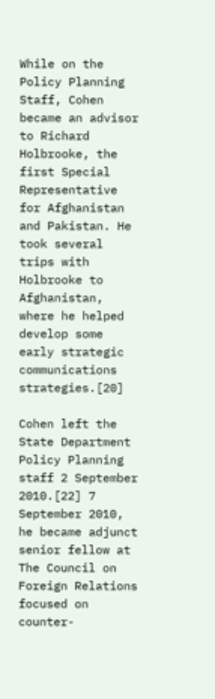While on the Policy Planning Staff, Cohen became an advisor to Richard Holbrooke, the first Special Representative for Afghanistan and Pakistan. He took several trips with Holbrooke to Afghanistan, where he helped develop some early strategic communications strategies.[20]

Cohen left the State Department Policy Planning staff 2 September 2010.[22] 7 September 2010, he became adjunct senior fellow at The Council on Foreign Relations focused on counter-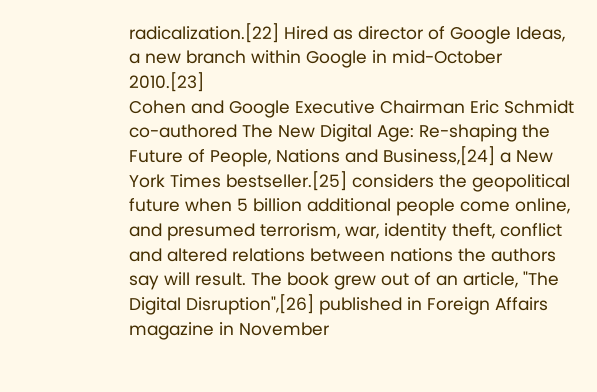radicalization.[22] Hired as director of Google Ideas, a new branch within Google in mid-October 2010.[23]
Cohen and Google Executive Chairman Eric Schmidt co-authored The New Digital Age: Re-shaping the Future of People, Nations and Business,[24] a New York Times bestseller.[25] considers the geopolitical future when 5 billion additional people come online, and presumed terrorism, war, identity theft, conflict and altered relations between nations the authors say will result. The book grew out of an article, "The Digital Disruption",[26] published in Foreign Affairs magazine in November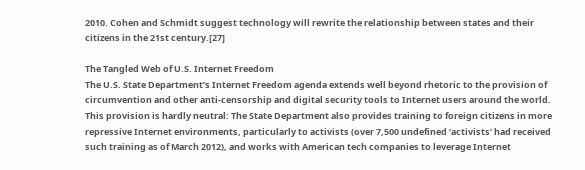2010. Cohen and Schmidt suggest technology will rewrite the relationship between states and their citizens in the 21st century.[27]

The Tangled Web of U.S. Internet Freedom
The U.S. State Department’s Internet Freedom agenda extends well beyond rhetoric to the provision of circumvention and other anti-censorship and digital security tools to Internet users around the world. This provision is hardly neutral: The State Department also provides training to foreign citizens in more repressive Internet environments, particularly to activists (over 7,500 undefined ‘activists’ had received such training as of March 2012), and works with American tech companies to leverage Internet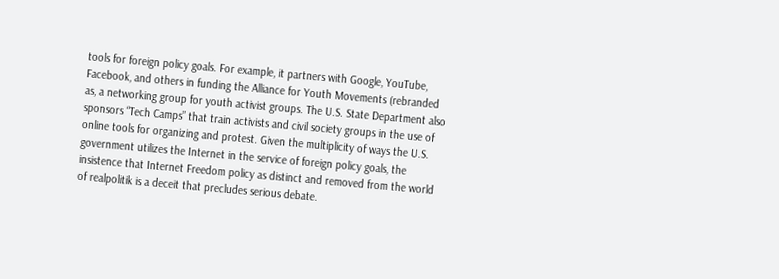tools for foreign policy goals. For example, it partners with Google, YouTube, Facebook, and others in funding the Alliance for Youth Movements (rebranded as, a networking group for youth activist groups. The U.S. State Department also sponsors “Tech Camps” that train activists and civil society groups in the use of online tools for organizing and protest. Given the multiplicity of ways the U.S. government utilizes the Internet in the service of foreign policy goals, the insistence that Internet Freedom policy as distinct and removed from the world of realpolitik is a deceit that precludes serious debate.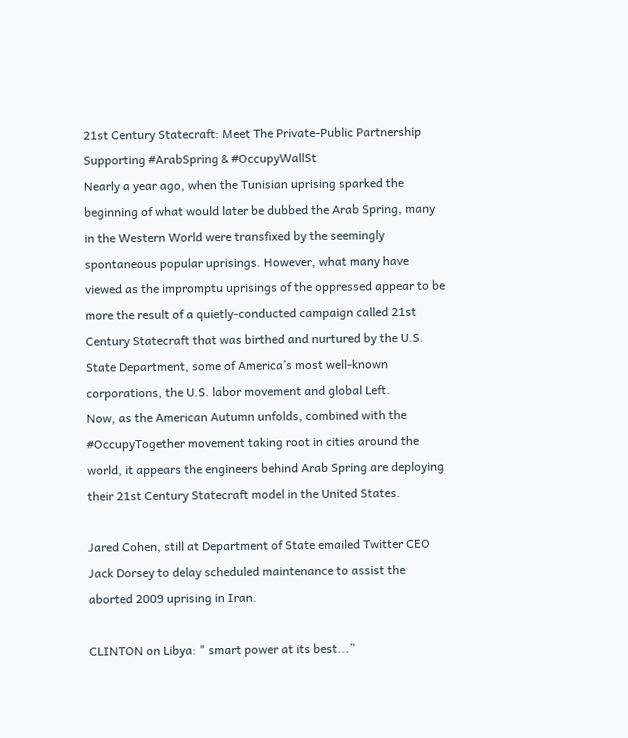21st Century Statecraft: Meet The Private-Public Partnership Supporting #ArabSpring & #OccupyWallSt
Nearly a year ago, when the Tunisian uprising sparked the beginning of what would later be dubbed the Arab Spring, many in the Western World were transfixed by the seemingly spontaneous popular uprisings. However, what many have viewed as the impromptu uprisings of the oppressed appear to be more the result of a quietly-conducted campaign called 21st Century Statecraft that was birthed and nurtured by the U.S. State Department, some of America’s most well-known corporations, the U.S. labor movement and global Left.
Now, as the American Autumn unfolds, combined with the #OccupyTogether movement taking root in cities around the world, it appears the engineers behind Arab Spring are deploying their 21st Century Statecraft model in the United States.

Jared Cohen, still at Department of State emailed Twitter CEO Jack Dorsey to delay scheduled maintenance to assist the aborted 2009 uprising in Iran.

CLINTON on Libya: " smart power at its best...”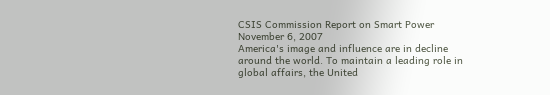CSIS Commission Report on Smart Power
November 6, 2007
America's image and influence are in decline around the world. To maintain a leading role in global affairs, the United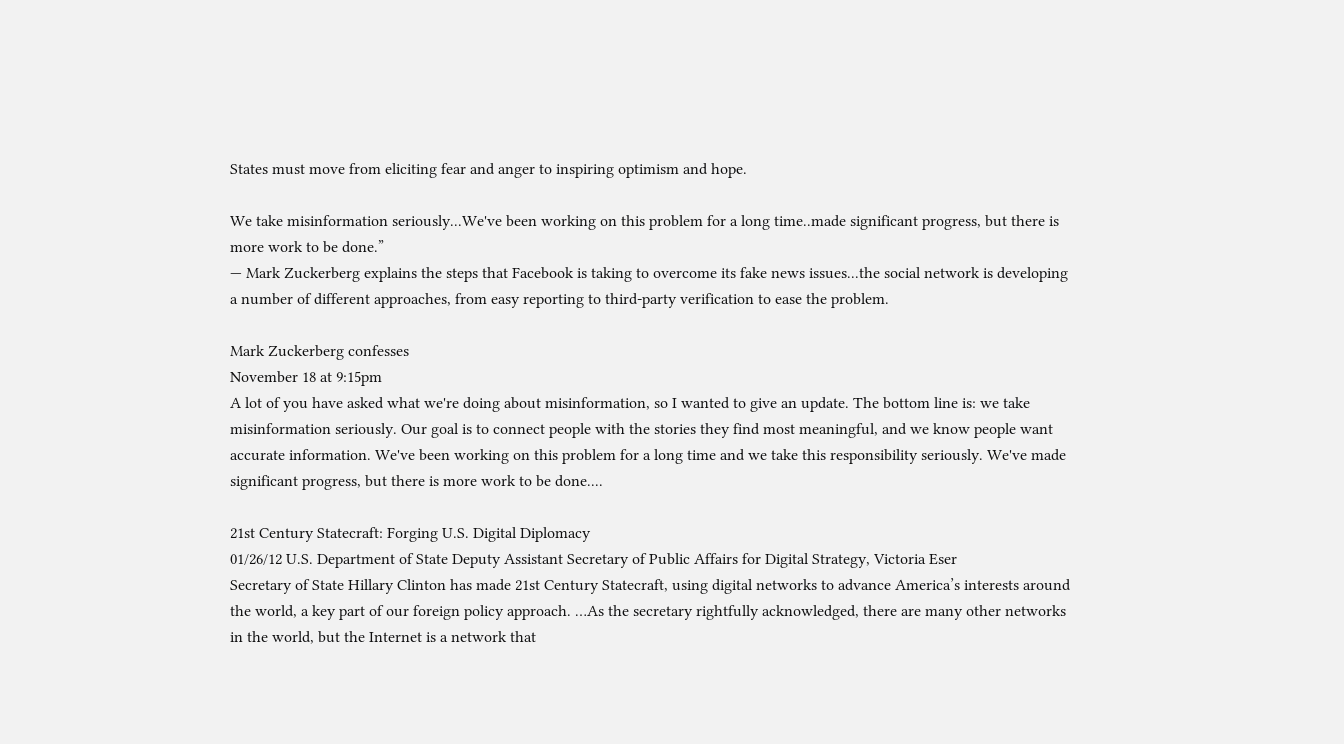States must move from eliciting fear and anger to inspiring optimism and hope.

We take misinformation seriously...We've been working on this problem for a long time..made significant progress, but there is more work to be done.”
— Mark Zuckerberg explains the steps that Facebook is taking to overcome its fake news issues...the social network is developing a number of different approaches, from easy reporting to third-party verification to ease the problem.

Mark Zuckerberg confesses
November 18 at 9:15pm
A lot of you have asked what we're doing about misinformation, so I wanted to give an update. The bottom line is: we take misinformation seriously. Our goal is to connect people with the stories they find most meaningful, and we know people want accurate information. We've been working on this problem for a long time and we take this responsibility seriously. We've made significant progress, but there is more work to be done....

21st Century Statecraft: Forging U.S. Digital Diplomacy
01/26/12 U.S. Department of State Deputy Assistant Secretary of Public Affairs for Digital Strategy, Victoria Eser
Secretary of State Hillary Clinton has made 21st Century Statecraft, using digital networks to advance America’s interests around the world, a key part of our foreign policy approach. …As the secretary rightfully acknowledged, there are many other networks in the world, but the Internet is a network that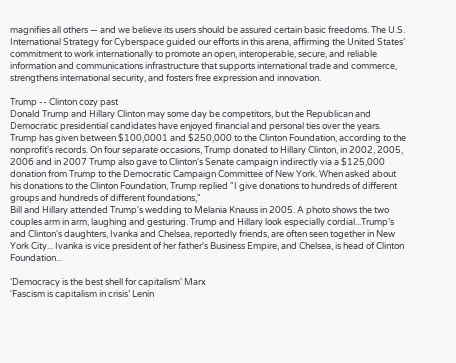magnifies all others — and we believe its users should be assured certain basic freedoms. The U.S. International Strategy for Cyberspace guided our efforts in this arena, affirming the United States’ commitment to work internationally to promote an open, interoperable, secure, and reliable information and communications infrastructure that supports international trade and commerce, strengthens international security, and fosters free expression and innovation.

Trump -- Clinton cozy past
Donald Trump and Hillary Clinton may some day be competitors, but the Republican and Democratic presidential candidates have enjoyed financial and personal ties over the years. Trump has given between $100,0001 and $250,000 to the Clinton Foundation, according to the nonprofit's records. On four separate occasions, Trump donated to Hillary Clinton, in 2002, 2005, 2006 and in 2007 Trump also gave to Clinton's Senate campaign indirectly via a $125,000 donation from Trump to the Democratic Campaign Committee of New York. When asked about his donations to the Clinton Foundation, Trump replied "I give donations to hundreds of different groups and hundreds of different foundations,"
Bill and Hillary attended Trump's wedding to Melania Knauss in 2005. A photo shows the two couples arm in arm, laughing and gesturing. Trump and Hillary look especially cordial...Trump’s and Clinton's daughters, Ivanka and Chelsea, reportedly friends, are often seen together in New York City... Ivanka is vice president of her father's Business Empire, and Chelsea, is head of Clinton Foundation...

‘Democracy is the best shell for capitalism' Marx
'Fascism is capitalism in crisis’ Lenin